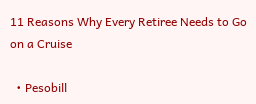11 Reasons Why Every Retiree Needs to Go on a Cruise

  • Pesobill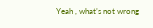Yeah , what’s not wrong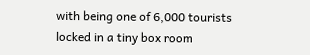with being one of 6,000 tourists locked in a tiny box room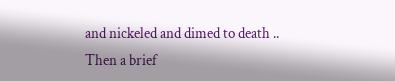and nickeled and dimed to death .. Then a brief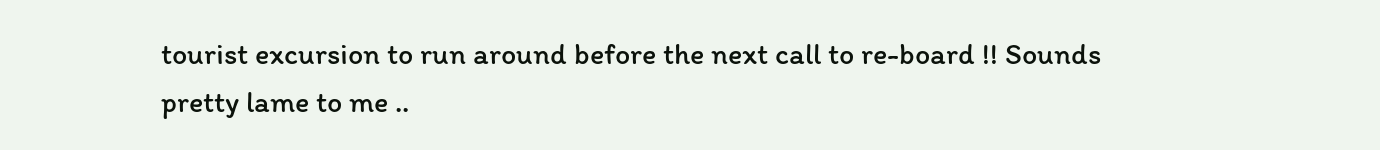tourist excursion to run around before the next call to re-board !! Sounds pretty lame to me ..